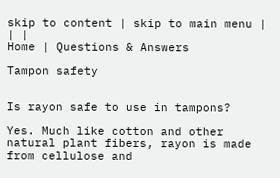skip to content | skip to main menu | | |
Home | Questions & Answers

Tampon safety


Is rayon safe to use in tampons?

Yes. Much like cotton and other natural plant fibers, rayon is made from cellulose and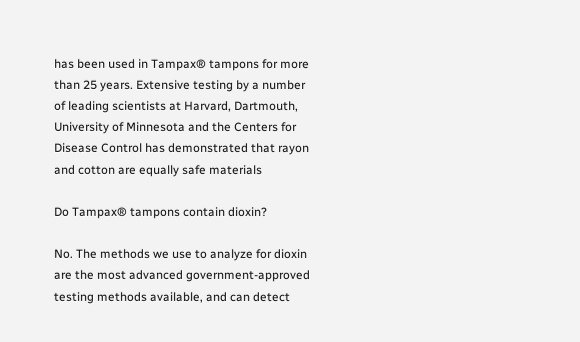has been used in Tampax® tampons for more than 25 years. Extensive testing by a number of leading scientists at Harvard, Dartmouth, University of Minnesota and the Centers for Disease Control has demonstrated that rayon and cotton are equally safe materials

Do Tampax® tampons contain dioxin?

No. The methods we use to analyze for dioxin are the most advanced government-approved testing methods available, and can detect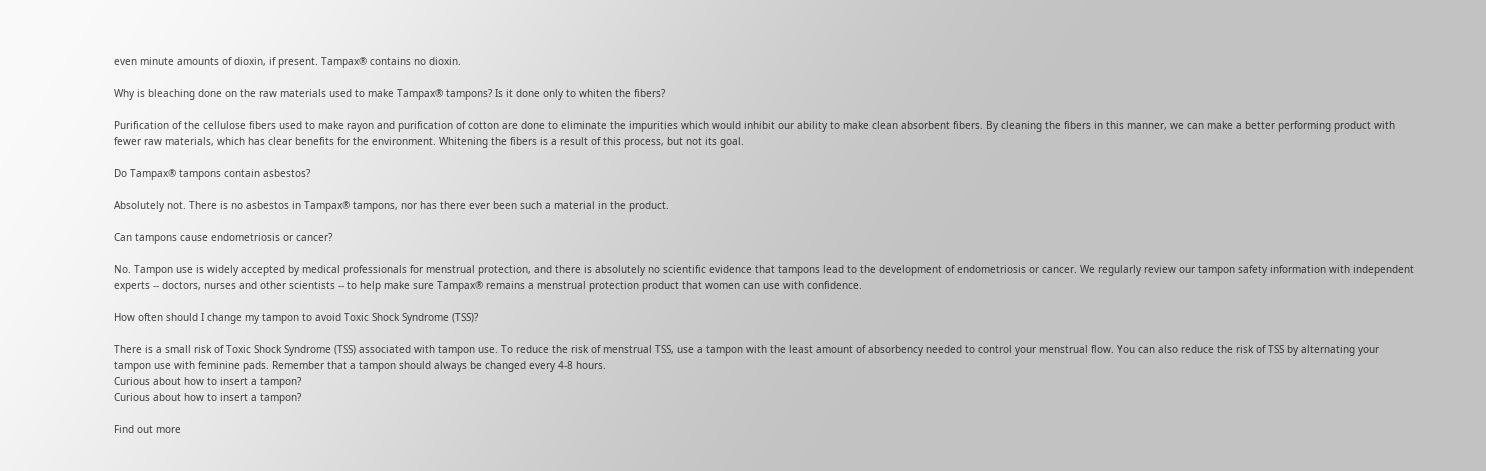even minute amounts of dioxin, if present. Tampax® contains no dioxin.

Why is bleaching done on the raw materials used to make Tampax® tampons? Is it done only to whiten the fibers?

Purification of the cellulose fibers used to make rayon and purification of cotton are done to eliminate the impurities which would inhibit our ability to make clean absorbent fibers. By cleaning the fibers in this manner, we can make a better performing product with fewer raw materials, which has clear benefits for the environment. Whitening the fibers is a result of this process, but not its goal.

Do Tampax® tampons contain asbestos?

Absolutely not. There is no asbestos in Tampax® tampons, nor has there ever been such a material in the product.

Can tampons cause endometriosis or cancer?

No. Tampon use is widely accepted by medical professionals for menstrual protection, and there is absolutely no scientific evidence that tampons lead to the development of endometriosis or cancer. We regularly review our tampon safety information with independent experts -- doctors, nurses and other scientists -- to help make sure Tampax® remains a menstrual protection product that women can use with confidence.

How often should I change my tampon to avoid Toxic Shock Syndrome (TSS)?

There is a small risk of Toxic Shock Syndrome (TSS) associated with tampon use. To reduce the risk of menstrual TSS, use a tampon with the least amount of absorbency needed to control your menstrual flow. You can also reduce the risk of TSS by alternating your tampon use with feminine pads. Remember that a tampon should always be changed every 4-8 hours.
Curious about how to insert a tampon?
Curious about how to insert a tampon?

Find out more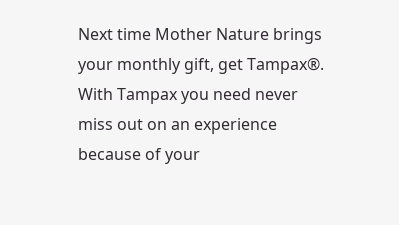Next time Mother Nature brings your monthly gift, get Tampax®.
With Tampax you need never miss out on an experience because of your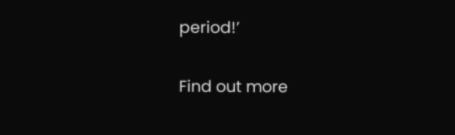period!’

Find out more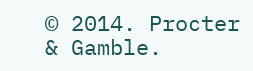© 2014. Procter & Gamble.